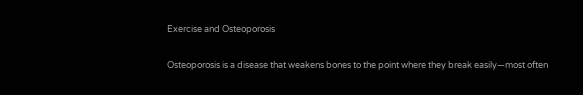Exercise and Osteoporosis

Osteoporosis is a disease that weakens bones to the point where they break easily—most often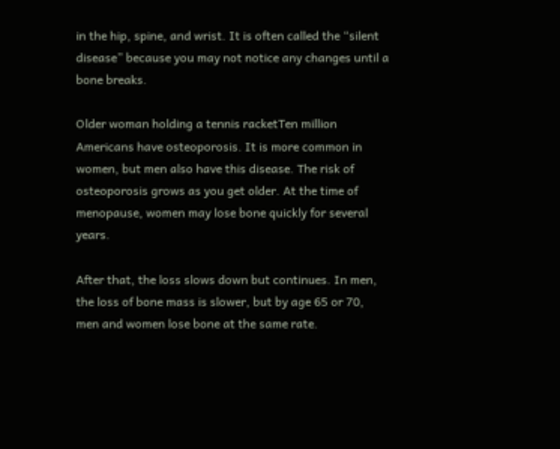in the hip, spine, and wrist. It is often called the “silent disease” because you may not notice any changes until a bone breaks.

Older woman holding a tennis racketTen million Americans have osteoporosis. It is more common in women, but men also have this disease. The risk of osteoporosis grows as you get older. At the time of menopause, women may lose bone quickly for several years.

After that, the loss slows down but continues. In men, the loss of bone mass is slower, but by age 65 or 70, men and women lose bone at the same rate.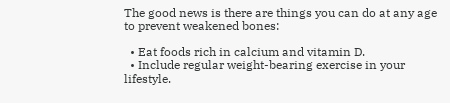The good news is there are things you can do at any age to prevent weakened bones:

  • Eat foods rich in calcium and vitamin D.
  • Include regular weight-bearing exercise in your lifestyle.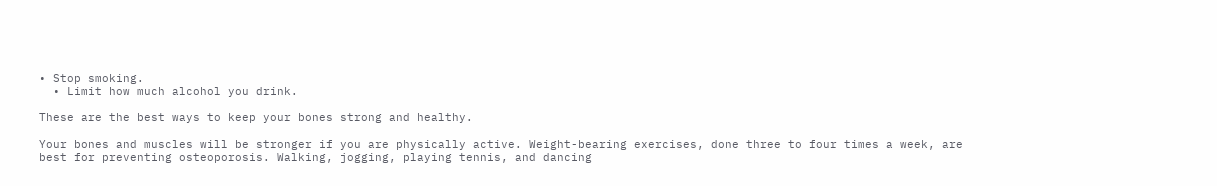• Stop smoking.
  • Limit how much alcohol you drink.

These are the best ways to keep your bones strong and healthy.

Your bones and muscles will be stronger if you are physically active. Weight-bearing exercises, done three to four times a week, are best for preventing osteoporosis. Walking, jogging, playing tennis, and dancing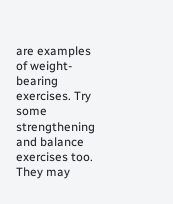are examples of weight-bearing exercises. Try some strengthening and balance exercises too. They may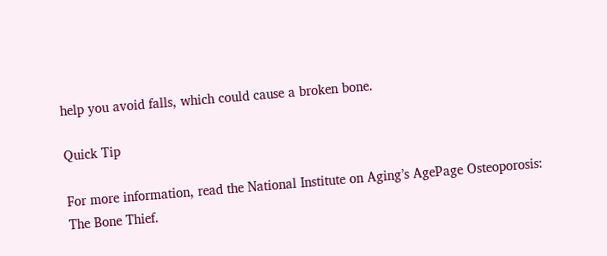help you avoid falls, which could cause a broken bone.

Quick Tip

For more information, read the National Institute on Aging’s AgePage Osteoporosis: The Bone Thief.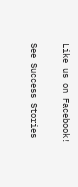Like us on Facebook!

See Success Stories